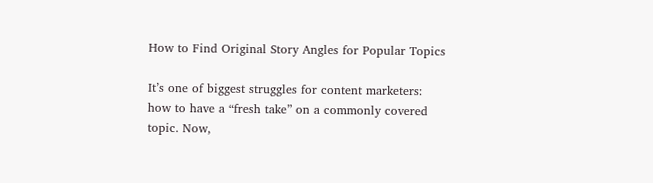How to Find Original Story Angles for Popular Topics

It’s one of biggest struggles for content marketers: how to have a “fresh take” on a commonly covered topic. Now,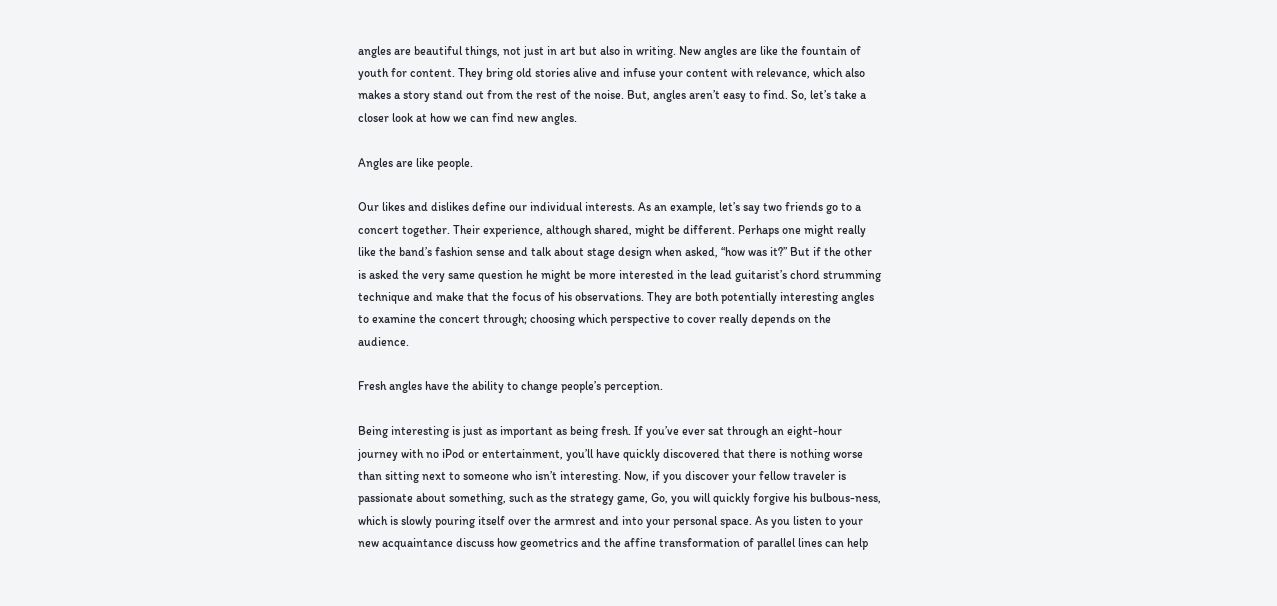angles are beautiful things, not just in art but also in writing. New angles are like the fountain of youth for content. They bring old stories alive and infuse your content with relevance, which also makes a story stand out from the rest of the noise. But, angles aren’t easy to find. So, let’s take a closer look at how we can find new angles.

Angles are like people.

Our likes and dislikes define our individual interests. As an example, let’s say two friends go to a concert together. Their experience, although shared, might be different. Perhaps one might really like the band’s fashion sense and talk about stage design when asked, “how was it?” But if the other is asked the very same question he might be more interested in the lead guitarist’s chord strumming technique and make that the focus of his observations. They are both potentially interesting angles to examine the concert through; choosing which perspective to cover really depends on the audience.

Fresh angles have the ability to change people’s perception.

Being interesting is just as important as being fresh. If you’ve ever sat through an eight-hour journey with no iPod or entertainment, you’ll have quickly discovered that there is nothing worse than sitting next to someone who isn’t interesting. Now, if you discover your fellow traveler is passionate about something, such as the strategy game, Go, you will quickly forgive his bulbous-ness, which is slowly pouring itself over the armrest and into your personal space. As you listen to your new acquaintance discuss how geometrics and the affine transformation of parallel lines can help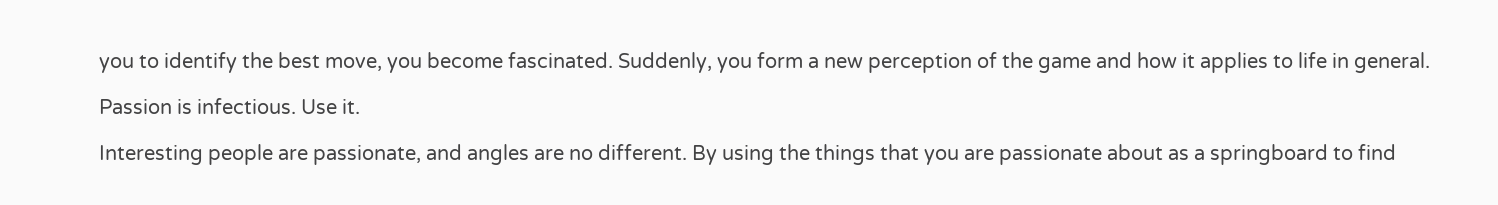you to identify the best move, you become fascinated. Suddenly, you form a new perception of the game and how it applies to life in general.

Passion is infectious. Use it.

Interesting people are passionate, and angles are no different. By using the things that you are passionate about as a springboard to find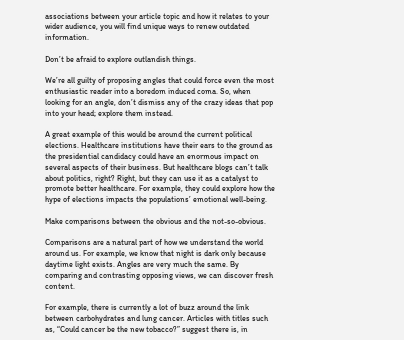associations between your article topic and how it relates to your wider audience, you will find unique ways to renew outdated information.

Don’t be afraid to explore outlandish things.

We’re all guilty of proposing angles that could force even the most enthusiastic reader into a boredom induced coma. So, when looking for an angle, don’t dismiss any of the crazy ideas that pop into your head; explore them instead.

A great example of this would be around the current political elections. Healthcare institutions have their ears to the ground as the presidential candidacy could have an enormous impact on several aspects of their business. But healthcare blogs can’t talk about politics, right? Right, but they can use it as a catalyst to promote better healthcare. For example, they could explore how the hype of elections impacts the populations’ emotional well-being.

Make comparisons between the obvious and the not-so-obvious.

Comparisons are a natural part of how we understand the world around us. For example, we know that night is dark only because daytime light exists. Angles are very much the same. By comparing and contrasting opposing views, we can discover fresh content.

For example, there is currently a lot of buzz around the link between carbohydrates and lung cancer. Articles with titles such as, “Could cancer be the new tobacco?” suggest there is, in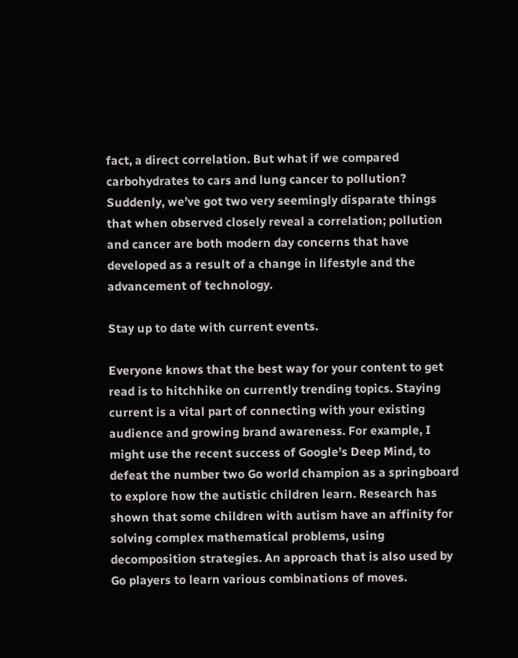fact, a direct correlation. But what if we compared carbohydrates to cars and lung cancer to pollution? Suddenly, we’ve got two very seemingly disparate things that when observed closely reveal a correlation; pollution and cancer are both modern day concerns that have developed as a result of a change in lifestyle and the advancement of technology.

Stay up to date with current events.

Everyone knows that the best way for your content to get read is to hitchhike on currently trending topics. Staying current is a vital part of connecting with your existing audience and growing brand awareness. For example, I might use the recent success of Google’s Deep Mind, to defeat the number two Go world champion as a springboard to explore how the autistic children learn. Research has shown that some children with autism have an affinity for solving complex mathematical problems, using decomposition strategies. An approach that is also used by Go players to learn various combinations of moves.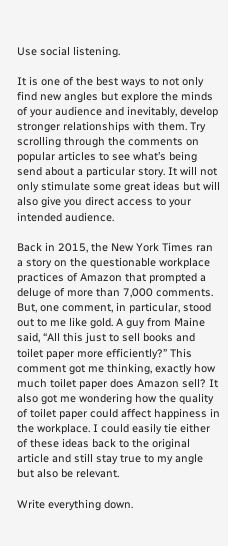Use social listening.

It is one of the best ways to not only find new angles but explore the minds of your audience and inevitably, develop stronger relationships with them. Try scrolling through the comments on popular articles to see what’s being send about a particular story. It will not only stimulate some great ideas but will also give you direct access to your intended audience.

Back in 2015, the New York Times ran a story on the questionable workplace practices of Amazon that prompted a deluge of more than 7,000 comments. But, one comment, in particular, stood out to me like gold. A guy from Maine said, “All this just to sell books and toilet paper more efficiently?” This comment got me thinking, exactly how much toilet paper does Amazon sell? It also got me wondering how the quality of toilet paper could affect happiness in the workplace. I could easily tie either of these ideas back to the original article and still stay true to my angle but also be relevant.

Write everything down.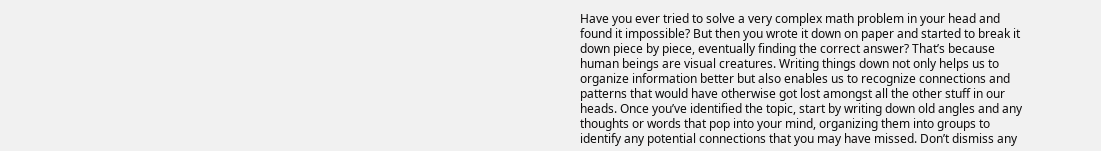Have you ever tried to solve a very complex math problem in your head and found it impossible? But then you wrote it down on paper and started to break it down piece by piece, eventually finding the correct answer? That’s because human beings are visual creatures. Writing things down not only helps us to organize information better but also enables us to recognize connections and patterns that would have otherwise got lost amongst all the other stuff in our heads. Once you’ve identified the topic, start by writing down old angles and any thoughts or words that pop into your mind, organizing them into groups to identify any potential connections that you may have missed. Don’t dismiss any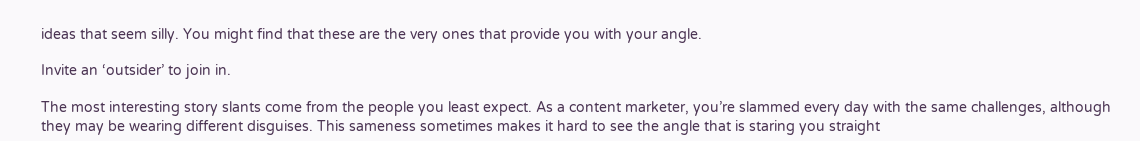ideas that seem silly. You might find that these are the very ones that provide you with your angle.

Invite an ‘outsider’ to join in.

The most interesting story slants come from the people you least expect. As a content marketer, you’re slammed every day with the same challenges, although they may be wearing different disguises. This sameness sometimes makes it hard to see the angle that is staring you straight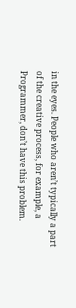in the eyes. People who aren’t typically a part of the creative process, for example, a Programmer, don’t have this problem.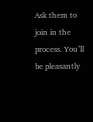Ask them to join in the process. You’ll be pleasantly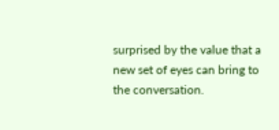surprised by the value that a new set of eyes can bring to the conversation.